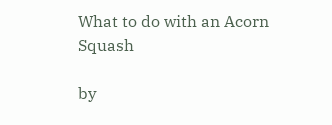What to do with an Acorn Squash

by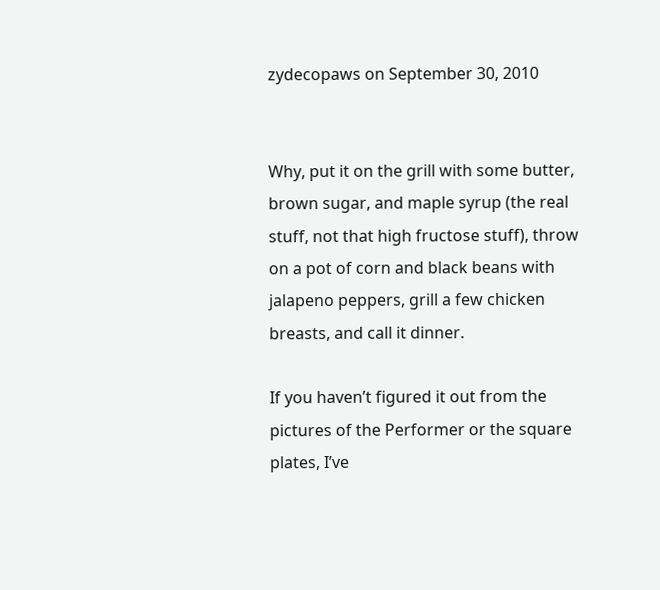zydecopaws on September 30, 2010


Why, put it on the grill with some butter, brown sugar, and maple syrup (the real stuff, not that high fructose stuff), throw on a pot of corn and black beans with jalapeno peppers, grill a few chicken breasts, and call it dinner.

If you haven’t figured it out from the pictures of the Performer or the square plates, I’ve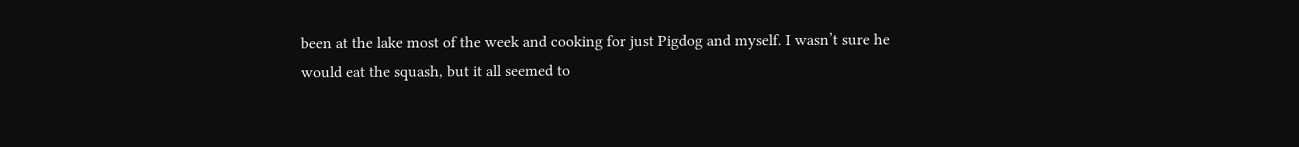been at the lake most of the week and cooking for just Pigdog and myself. I wasn’t sure he would eat the squash, but it all seemed to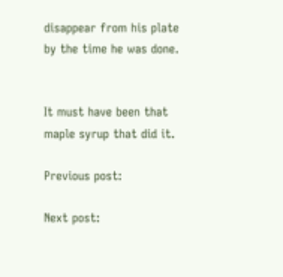disappear from his plate by the time he was done.


It must have been that maple syrup that did it.

Previous post:

Next post: